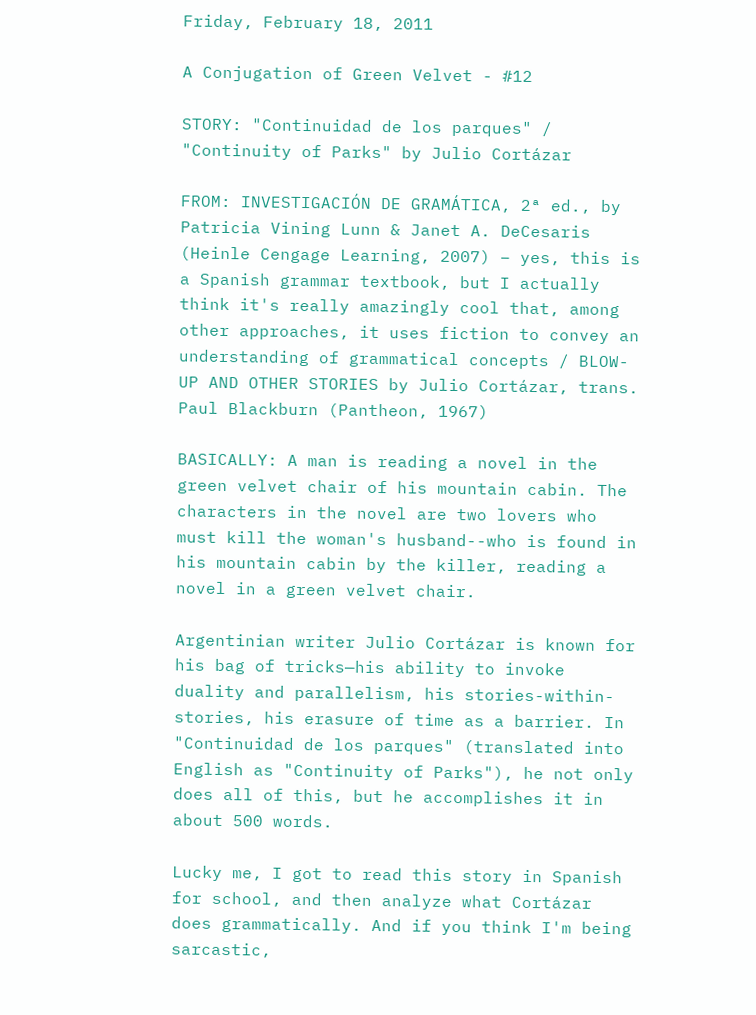Friday, February 18, 2011

A Conjugation of Green Velvet - #12

STORY: "Continuidad de los parques" / "Continuity of Parks" by Julio Cortázar

FROM: INVESTIGACIÓN DE GRAMÁTICA, 2ª ed., by Patricia Vining Lunn & Janet A. DeCesaris (Heinle Cengage Learning, 2007) – yes, this is a Spanish grammar textbook, but I actually think it's really amazingly cool that, among other approaches, it uses fiction to convey an understanding of grammatical concepts / BLOW-UP AND OTHER STORIES by Julio Cortázar, trans. Paul Blackburn (Pantheon, 1967)

BASICALLY: A man is reading a novel in the green velvet chair of his mountain cabin. The characters in the novel are two lovers who must kill the woman's husband--who is found in his mountain cabin by the killer, reading a novel in a green velvet chair.

Argentinian writer Julio Cortázar is known for his bag of tricks—his ability to invoke duality and parallelism, his stories-within-stories, his erasure of time as a barrier. In "Continuidad de los parques" (translated into English as "Continuity of Parks"), he not only does all of this, but he accomplishes it in about 500 words.

Lucky me, I got to read this story in Spanish for school, and then analyze what Cortázar does grammatically. And if you think I'm being sarcastic,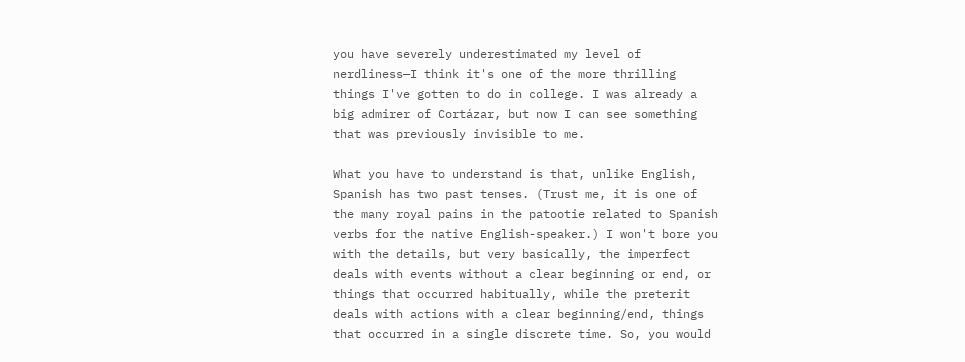you have severely underestimated my level of nerdliness—I think it's one of the more thrilling things I've gotten to do in college. I was already a big admirer of Cortázar, but now I can see something that was previously invisible to me.

What you have to understand is that, unlike English, Spanish has two past tenses. (Trust me, it is one of the many royal pains in the patootie related to Spanish verbs for the native English-speaker.) I won't bore you with the details, but very basically, the imperfect deals with events without a clear beginning or end, or things that occurred habitually, while the preterit deals with actions with a clear beginning/end, things that occurred in a single discrete time. So, you would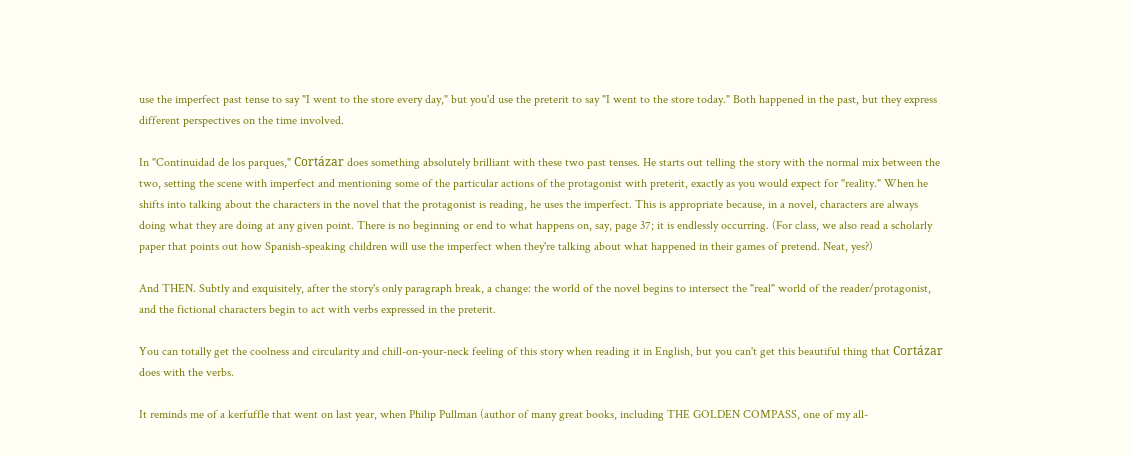use the imperfect past tense to say "I went to the store every day," but you'd use the preterit to say "I went to the store today." Both happened in the past, but they express different perspectives on the time involved.

In "Continuidad de los parques," Cortázar does something absolutely brilliant with these two past tenses. He starts out telling the story with the normal mix between the two, setting the scene with imperfect and mentioning some of the particular actions of the protagonist with preterit, exactly as you would expect for "reality." When he shifts into talking about the characters in the novel that the protagonist is reading, he uses the imperfect. This is appropriate because, in a novel, characters are always doing what they are doing at any given point. There is no beginning or end to what happens on, say, page 37; it is endlessly occurring. (For class, we also read a scholarly paper that points out how Spanish-speaking children will use the imperfect when they're talking about what happened in their games of pretend. Neat, yes?)

And THEN. Subtly and exquisitely, after the story's only paragraph break, a change: the world of the novel begins to intersect the "real" world of the reader/protagonist, and the fictional characters begin to act with verbs expressed in the preterit.

You can totally get the coolness and circularity and chill-on-your-neck feeling of this story when reading it in English, but you can't get this beautiful thing that Cortázar does with the verbs.

It reminds me of a kerfuffle that went on last year, when Philip Pullman (author of many great books, including THE GOLDEN COMPASS, one of my all-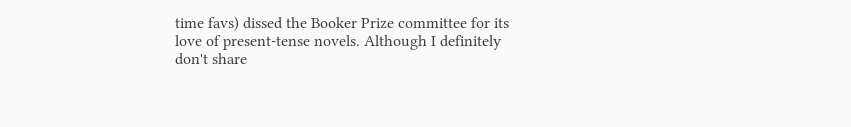time favs) dissed the Booker Prize committee for its love of present-tense novels. Although I definitely don't share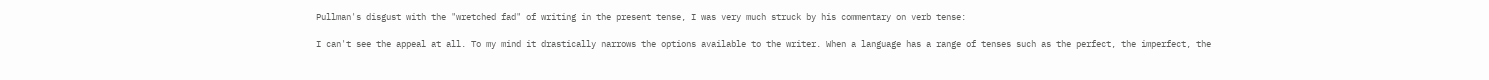Pullman's disgust with the "wretched fad" of writing in the present tense, I was very much struck by his commentary on verb tense:

I can't see the appeal at all. To my mind it drastically narrows the options available to the writer. When a language has a range of tenses such as the perfect, the imperfect, the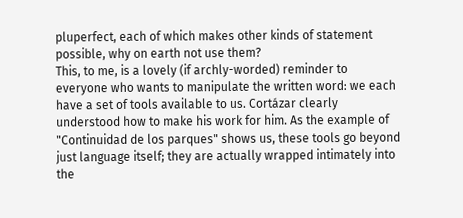pluperfect, each of which makes other kinds of statement possible, why on earth not use them?
This, to me, is a lovely (if archly-worded) reminder to everyone who wants to manipulate the written word: we each have a set of tools available to us. Cortázar clearly understood how to make his work for him. As the example of "Continuidad de los parques" shows us, these tools go beyond just language itself; they are actually wrapped intimately into the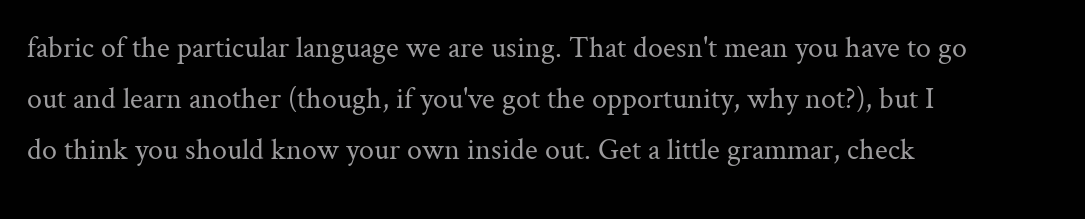fabric of the particular language we are using. That doesn't mean you have to go out and learn another (though, if you've got the opportunity, why not?), but I do think you should know your own inside out. Get a little grammar, check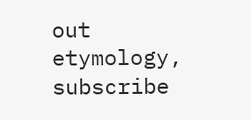out etymology, subscribe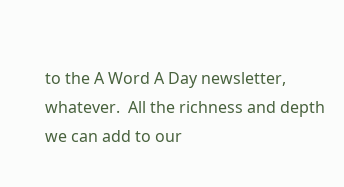to the A Word A Day newsletter, whatever.  All the richness and depth we can add to our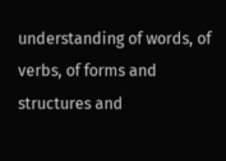understanding of words, of verbs, of forms and structures and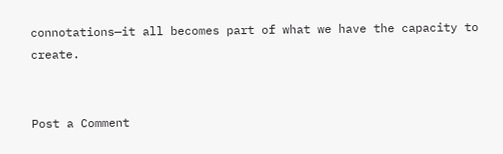connotations—it all becomes part of what we have the capacity to create.


Post a Comment